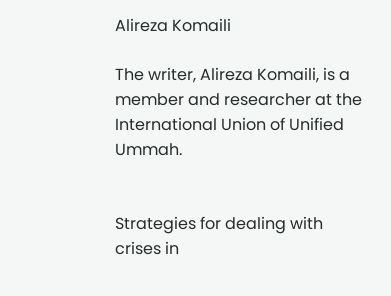Alireza Komaili

The writer, Alireza Komaili, is a member and researcher at the International Union of Unified Ummah.


Strategies for dealing with crises in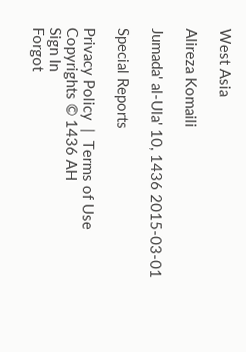West Asia

Alireza Komaili

Jumada' al-Ula' 10, 1436 2015-03-01

Special Reports

Privacy Policy  |  Terms of Use
Copyrights © 1436 AH
Sign In
Forgot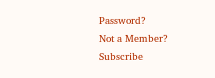Password?
Not a Member? Subscribe